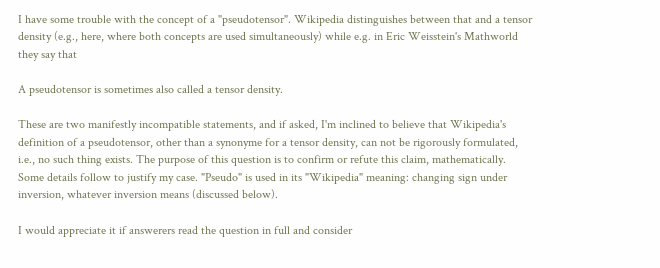I have some trouble with the concept of a "pseudotensor". Wikipedia distinguishes between that and a tensor density (e.g., here, where both concepts are used simultaneously) while e.g. in Eric Weisstein's Mathworld they say that

A pseudotensor is sometimes also called a tensor density.

These are two manifestly incompatible statements, and if asked, I'm inclined to believe that Wikipedia's definition of a pseudotensor, other than a synonyme for a tensor density, can not be rigorously formulated, i.e., no such thing exists. The purpose of this question is to confirm or refute this claim, mathematically. Some details follow to justify my case. "Pseudo" is used in its "Wikipedia" meaning: changing sign under inversion, whatever inversion means (discussed below).

I would appreciate it if answerers read the question in full and consider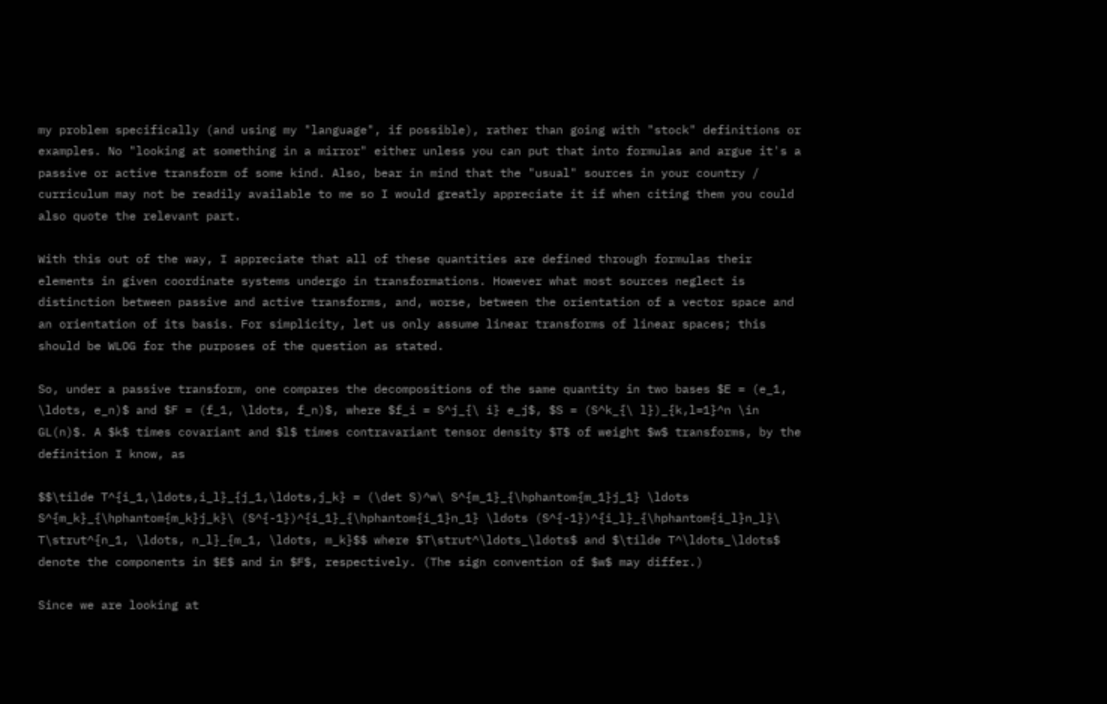my problem specifically (and using my "language", if possible), rather than going with "stock" definitions or examples. No "looking at something in a mirror" either unless you can put that into formulas and argue it's a passive or active transform of some kind. Also, bear in mind that the "usual" sources in your country / curriculum may not be readily available to me so I would greatly appreciate it if when citing them you could also quote the relevant part.

With this out of the way, I appreciate that all of these quantities are defined through formulas their elements in given coordinate systems undergo in transformations. However what most sources neglect is distinction between passive and active transforms, and, worse, between the orientation of a vector space and an orientation of its basis. For simplicity, let us only assume linear transforms of linear spaces; this should be WLOG for the purposes of the question as stated.

So, under a passive transform, one compares the decompositions of the same quantity in two bases $E = (e_1, \ldots, e_n)$ and $F = (f_1, \ldots, f_n)$, where $f_i = S^j_{\ i} e_j$, $S = (S^k_{\ l})_{k,l=1}^n \in GL(n)$. A $k$ times covariant and $l$ times contravariant tensor density $T$ of weight $w$ transforms, by the definition I know, as

$$\tilde T^{i_1,\ldots,i_l}_{j_1,\ldots,j_k} = (\det S)^w\ S^{m_1}_{\hphantom{m_1}j_1} \ldots S^{m_k}_{\hphantom{m_k}j_k}\ (S^{-1})^{i_1}_{\hphantom{i_1}n_1} \ldots (S^{-1})^{i_l}_{\hphantom{i_l}n_l}\ T\strut^{n_1, \ldots, n_l}_{m_1, \ldots, m_k}$$ where $T\strut^\ldots_\ldots$ and $\tilde T^\ldots_\ldots$ denote the components in $E$ and in $F$, respectively. (The sign convention of $w$ may differ.)

Since we are looking at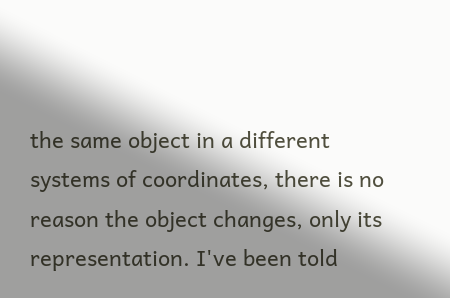the same object in a different systems of coordinates, there is no reason the object changes, only its representation. I've been told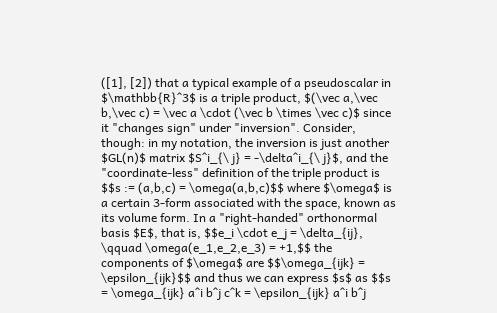([1], [2]) that a typical example of a pseudoscalar in $\mathbb{R}^3$ is a triple product, $(\vec a,\vec b,\vec c) = \vec a \cdot (\vec b \times \vec c)$ since it "changes sign" under "inversion". Consider, though: in my notation, the inversion is just another $GL(n)$ matrix $S^i_{\ j} = -\delta^i_{\ j}$, and the "coordinate-less" definition of the triple product is $$s := (a,b,c) = \omega(a,b,c)$$ where $\omega$ is a certain 3-form associated with the space, known as its volume form. In a "right-handed" orthonormal basis $E$, that is, $$e_i \cdot e_j = \delta_{ij}, \qquad \omega(e_1,e_2,e_3) = +1,$$ the components of $\omega$ are $$\omega_{ijk} = \epsilon_{ijk}$$ and thus we can express $s$ as $$s = \omega_{ijk} a^i b^j c^k = \epsilon_{ijk} a^i b^j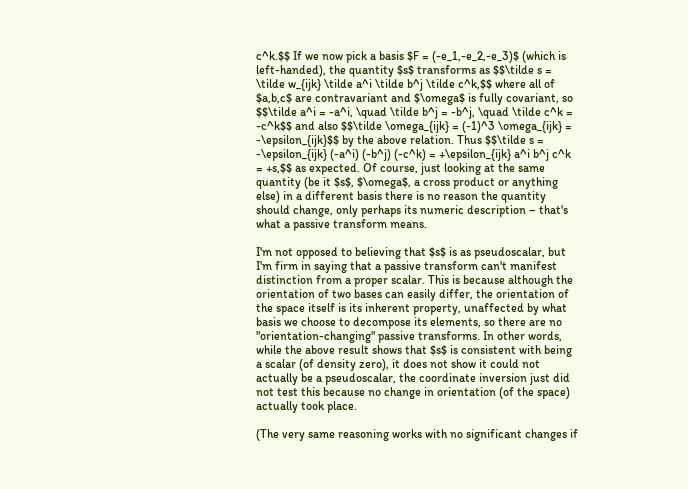c^k.$$ If we now pick a basis $F = (-e_1,-e_2,-e_3)$ (which is left-handed), the quantity $s$ transforms as $$\tilde s = \tilde w_{ijk} \tilde a^i \tilde b^j \tilde c^k,$$ where all of $a,b,c$ are contravariant and $\omega$ is fully covariant, so $$\tilde a^i = -a^i, \quad \tilde b^j = -b^j, \quad \tilde c^k = -c^k$$ and also $$\tilde \omega_{ijk} = (-1)^3 \omega_{ijk} = -\epsilon_{ijk}$$ by the above relation. Thus $$\tilde s = -\epsilon_{ijk} (-a^i) (-b^j) (-c^k) = +\epsilon_{ijk} a^i b^j c^k = +s,$$ as expected. Of course, just looking at the same quantity (be it $s$, $\omega$, a cross product or anything else) in a different basis there is no reason the quantity should change, only perhaps its numeric description – that's what a passive transform means.

I'm not opposed to believing that $s$ is as pseudoscalar, but I'm firm in saying that a passive transform can't manifest distinction from a proper scalar. This is because although the orientation of two bases can easily differ, the orientation of the space itself is its inherent property, unaffected by what basis we choose to decompose its elements, so there are no "orientation-changing" passive transforms. In other words, while the above result shows that $s$ is consistent with being a scalar (of density zero), it does not show it could not actually be a pseudoscalar, the coordinate inversion just did not test this because no change in orientation (of the space) actually took place.

(The very same reasoning works with no significant changes if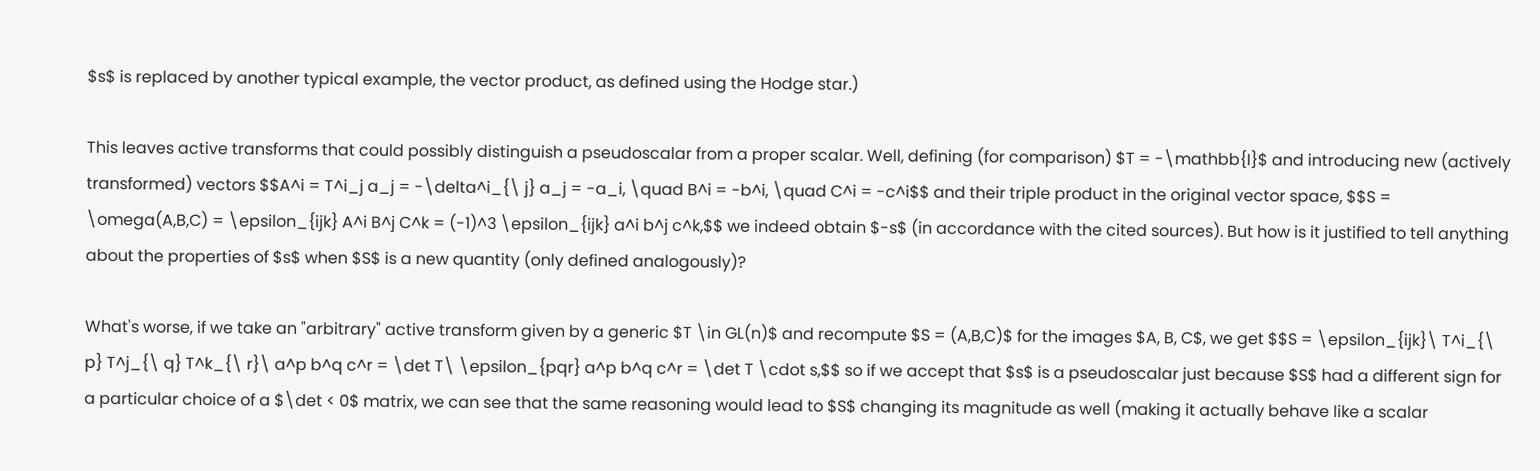$s$ is replaced by another typical example, the vector product, as defined using the Hodge star.)

This leaves active transforms that could possibly distinguish a pseudoscalar from a proper scalar. Well, defining (for comparison) $T = -\mathbb{I}$ and introducing new (actively transformed) vectors $$A^i = T^i_j a_j = -\delta^i_{\ j} a_j = -a_i, \quad B^i = -b^i, \quad C^i = -c^i$$ and their triple product in the original vector space, $$S = \omega(A,B,C) = \epsilon_{ijk} A^i B^j C^k = (-1)^3 \epsilon_{ijk} a^i b^j c^k,$$ we indeed obtain $-s$ (in accordance with the cited sources). But how is it justified to tell anything about the properties of $s$ when $S$ is a new quantity (only defined analogously)?

What's worse, if we take an "arbitrary" active transform given by a generic $T \in GL(n)$ and recompute $S = (A,B,C)$ for the images $A, B, C$, we get $$S = \epsilon_{ijk}\ T^i_{\ p} T^j_{\ q} T^k_{\ r}\ a^p b^q c^r = \det T\ \epsilon_{pqr} a^p b^q c^r = \det T \cdot s,$$ so if we accept that $s$ is a pseudoscalar just because $S$ had a different sign for a particular choice of a $\det < 0$ matrix, we can see that the same reasoning would lead to $S$ changing its magnitude as well (making it actually behave like a scalar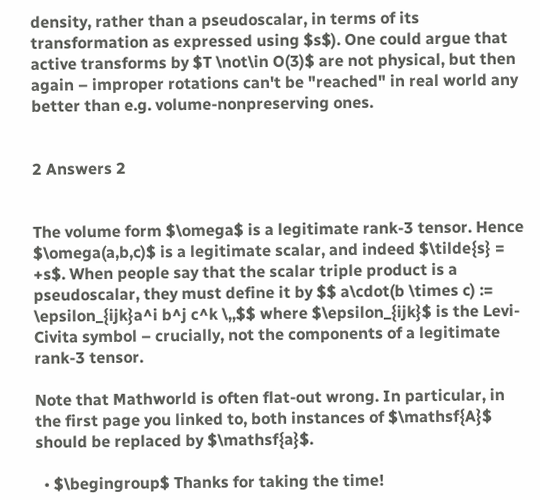density, rather than a pseudoscalar, in terms of its transformation as expressed using $s$). One could argue that active transforms by $T \not\in O(3)$ are not physical, but then again – improper rotations can't be "reached" in real world any better than e.g. volume-nonpreserving ones.


2 Answers 2


The volume form $\omega$ is a legitimate rank-3 tensor. Hence $\omega(a,b,c)$ is a legitimate scalar, and indeed $\tilde{s} = +s$. When people say that the scalar triple product is a pseudoscalar, they must define it by $$ a\cdot(b \times c) := \epsilon_{ijk}a^i b^j c^k \,,$$ where $\epsilon_{ijk}$ is the Levi-Civita symbol – crucially, not the components of a legitimate rank-3 tensor.

Note that Mathworld is often flat-out wrong. In particular, in the first page you linked to, both instances of $\mathsf{A}$ should be replaced by $\mathsf{a}$.

  • $\begingroup$ Thanks for taking the time!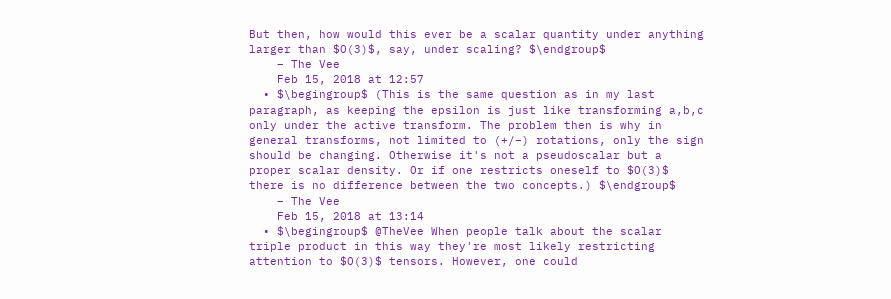But then, how would this ever be a scalar quantity under anything larger than $O(3)$, say, under scaling? $\endgroup$
    – The Vee
    Feb 15, 2018 at 12:57
  • $\begingroup$ (This is the same question as in my last paragraph, as keeping the epsilon is just like transforming a,b,c only under the active transform. The problem then is why in general transforms, not limited to (+/–) rotations, only the sign should be changing. Otherwise it's not a pseudoscalar but a proper scalar density. Or if one restricts oneself to $O(3)$ there is no difference between the two concepts.) $\endgroup$
    – The Vee
    Feb 15, 2018 at 13:14
  • $\begingroup$ @TheVee When people talk about the scalar triple product in this way they're most likely restricting attention to $O(3)$ tensors. However, one could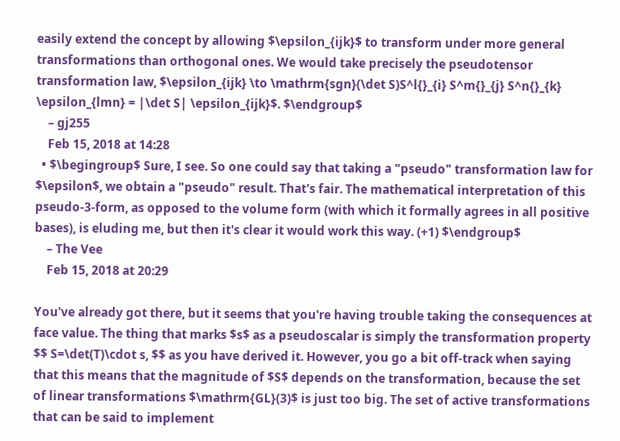easily extend the concept by allowing $\epsilon_{ijk}$ to transform under more general transformations than orthogonal ones. We would take precisely the pseudotensor transformation law, $\epsilon_{ijk} \to \mathrm{sgn}(\det S)S^l{}_{i} S^m{}_{j} S^n{}_{k} \epsilon_{lmn} = |\det S| \epsilon_{ijk}$. $\endgroup$
    – gj255
    Feb 15, 2018 at 14:28
  • $\begingroup$ Sure, I see. So one could say that taking a "pseudo" transformation law for $\epsilon$, we obtain a "pseudo" result. That's fair. The mathematical interpretation of this pseudo-3-form, as opposed to the volume form (with which it formally agrees in all positive bases), is eluding me, but then it's clear it would work this way. (+1) $\endgroup$
    – The Vee
    Feb 15, 2018 at 20:29

You've already got there, but it seems that you're having trouble taking the consequences at face value. The thing that marks $s$ as a pseudoscalar is simply the transformation property $$ S=\det(T)\cdot s, $$ as you have derived it. However, you go a bit off-track when saying that this means that the magnitude of $S$ depends on the transformation, because the set of linear transformations $\mathrm{GL}(3)$ is just too big. The set of active transformations that can be said to implement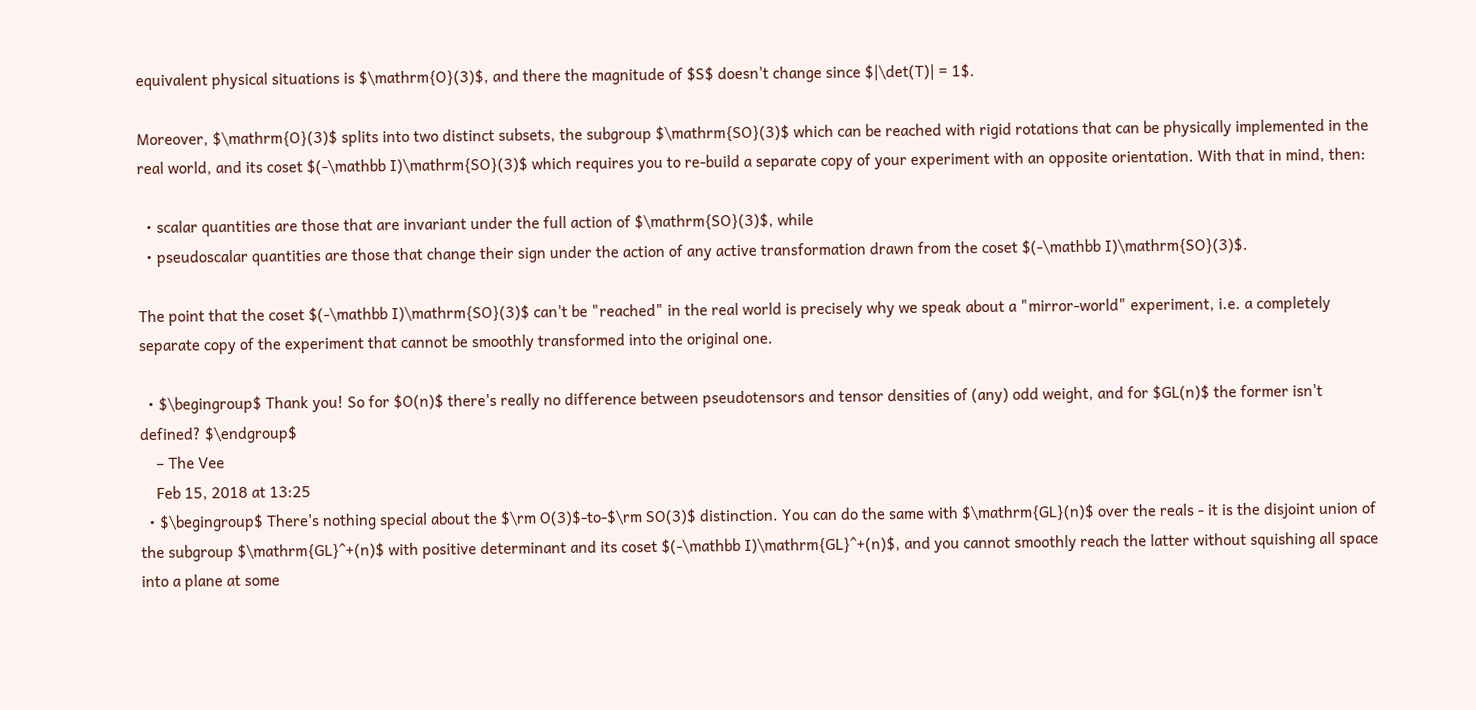equivalent physical situations is $\mathrm{O}(3)$, and there the magnitude of $S$ doesn't change since $|\det(T)| = 1$.

Moreover, $\mathrm{O}(3)$ splits into two distinct subsets, the subgroup $\mathrm{SO}(3)$ which can be reached with rigid rotations that can be physically implemented in the real world, and its coset $(-\mathbb I)\mathrm{SO}(3)$ which requires you to re-build a separate copy of your experiment with an opposite orientation. With that in mind, then:

  • scalar quantities are those that are invariant under the full action of $\mathrm{SO}(3)$, while
  • pseudoscalar quantities are those that change their sign under the action of any active transformation drawn from the coset $(-\mathbb I)\mathrm{SO}(3)$.

The point that the coset $(-\mathbb I)\mathrm{SO}(3)$ can't be "reached" in the real world is precisely why we speak about a "mirror-world" experiment, i.e. a completely separate copy of the experiment that cannot be smoothly transformed into the original one.

  • $\begingroup$ Thank you! So for $O(n)$ there's really no difference between pseudotensors and tensor densities of (any) odd weight, and for $GL(n)$ the former isn't defined? $\endgroup$
    – The Vee
    Feb 15, 2018 at 13:25
  • $\begingroup$ There's nothing special about the $\rm O(3)$-to-$\rm SO(3)$ distinction. You can do the same with $\mathrm{GL}(n)$ over the reals - it is the disjoint union of the subgroup $\mathrm{GL}^+(n)$ with positive determinant and its coset $(-\mathbb I)\mathrm{GL}^+(n)$, and you cannot smoothly reach the latter without squishing all space into a plane at some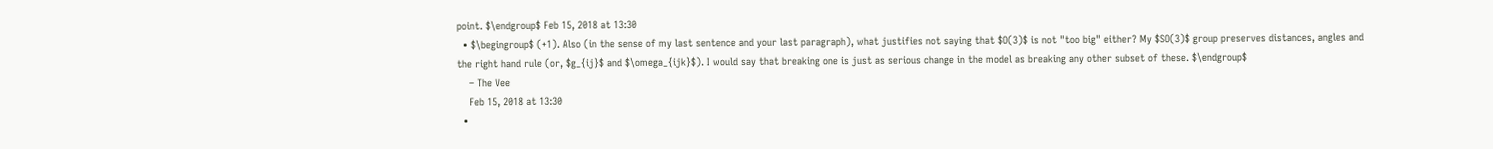point. $\endgroup$ Feb 15, 2018 at 13:30
  • $\begingroup$ (+1). Also (in the sense of my last sentence and your last paragraph), what justifies not saying that $O(3)$ is not "too big" either? My $SO(3)$ group preserves distances, angles and the right hand rule (or, $g_{ij}$ and $\omega_{ijk}$). I would say that breaking one is just as serious change in the model as breaking any other subset of these. $\endgroup$
    – The Vee
    Feb 15, 2018 at 13:30
  •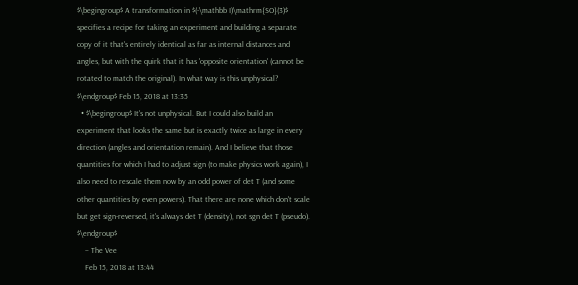$\begingroup$ A transformation in $(-\mathbb I)\mathrm{SO}(3)$ specifies a recipe for taking an experiment and building a separate copy of it that's entirely identical as far as internal distances and angles, but with the quirk that it has 'opposite orientation' (cannot be rotated to match the original). In what way is this unphysical? $\endgroup$ Feb 15, 2018 at 13:35
  • $\begingroup$ It's not unphysical. But I could also build an experiment that looks the same but is exactly twice as large in every direction (angles and orientation remain). And I believe that those quantities for which I had to adjust sign (to make physics work again), I also need to rescale them now by an odd power of det T (and some other quantities by even powers). That there are none which don't scale but get sign-reversed, it's always det T (density), not sgn det T (pseudo). $\endgroup$
    – The Vee
    Feb 15, 2018 at 13:44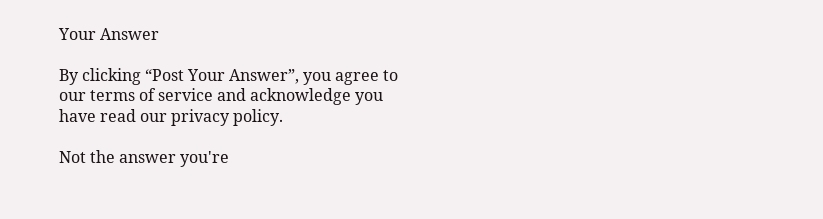Your Answer

By clicking “Post Your Answer”, you agree to our terms of service and acknowledge you have read our privacy policy.

Not the answer you're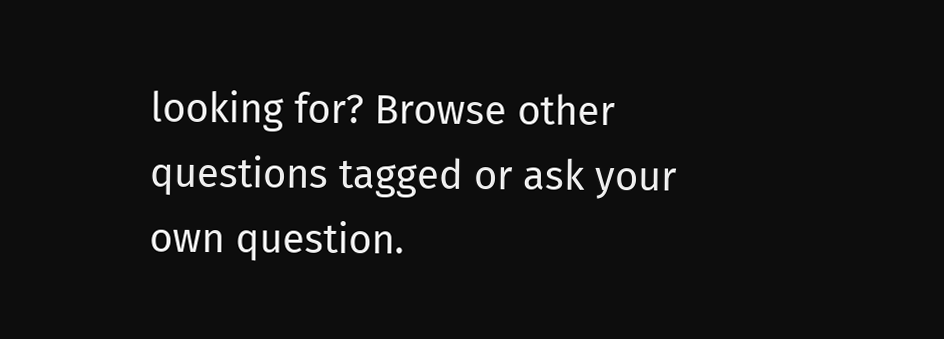looking for? Browse other questions tagged or ask your own question.